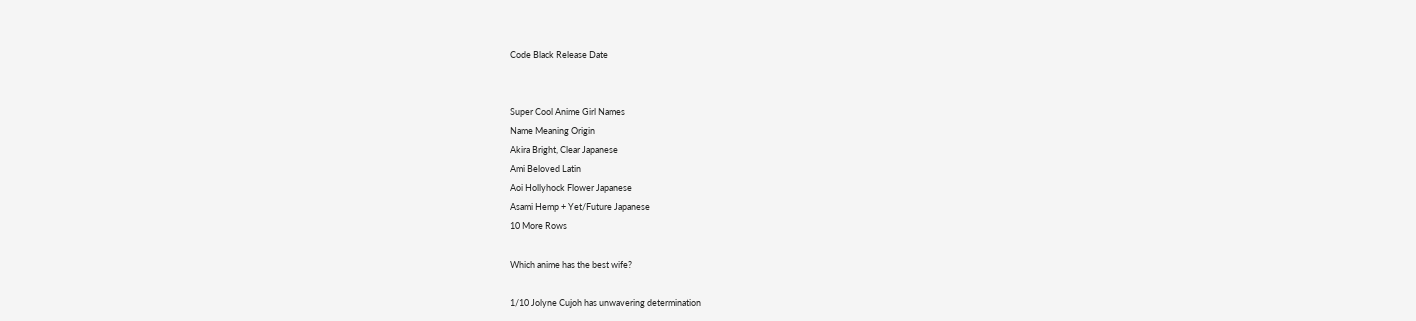Code Black Release Date


Super Cool Anime Girl Names
Name Meaning Origin
Akira Bright, Clear Japanese
Ami Beloved Latin
Aoi Hollyhock Flower Japanese
Asami Hemp + Yet/Future Japanese
10 More Rows

Which anime has the best wife?

1/10 Jolyne Cujoh has unwavering determination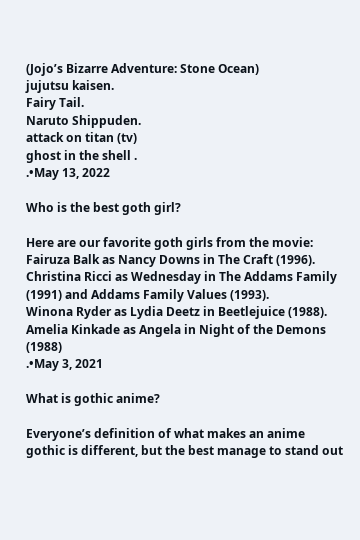(Jojo’s Bizarre Adventure: Stone Ocean)
jujutsu kaisen.
Fairy Tail.
Naruto Shippuden.
attack on titan (tv)
ghost in the shell .
.•May 13, 2022

Who is the best goth girl?

Here are our favorite goth girls from the movie:
Fairuza Balk as Nancy Downs in The Craft (1996).
Christina Ricci as Wednesday in The Addams Family (1991) and Addams Family Values (1993).
Winona Ryder as Lydia Deetz in Beetlejuice (1988).
Amelia Kinkade as Angela in Night of the Demons (1988)
.•May 3, 2021

What is gothic anime?

Everyone’s definition of what makes an anime gothic is different, but the best manage to stand out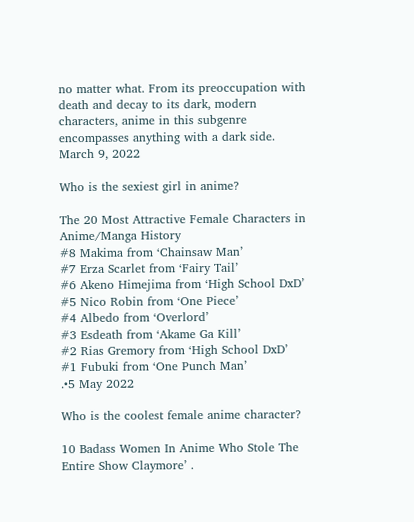no matter what. From its preoccupation with death and decay to its dark, modern characters, anime in this subgenre encompasses anything with a dark side. March 9, 2022

Who is the sexiest girl in anime?

The 20 Most Attractive Female Characters in Anime/Manga History
#8 Makima from ‘Chainsaw Man’
#7 Erza Scarlet from ‘Fairy Tail’
#6 Akeno Himejima from ‘High School DxD’
#5 Nico Robin from ‘One Piece’
#4 Albedo from ‘Overlord’
#3 Esdeath from ‘Akame Ga Kill’
#2 Rias Gremory from ‘High School DxD’
#1 Fubuki from ‘One Punch Man’
.•5 May 2022

Who is the coolest female anime character?

10 Badass Women In Anime Who Stole The Entire Show Claymore’ .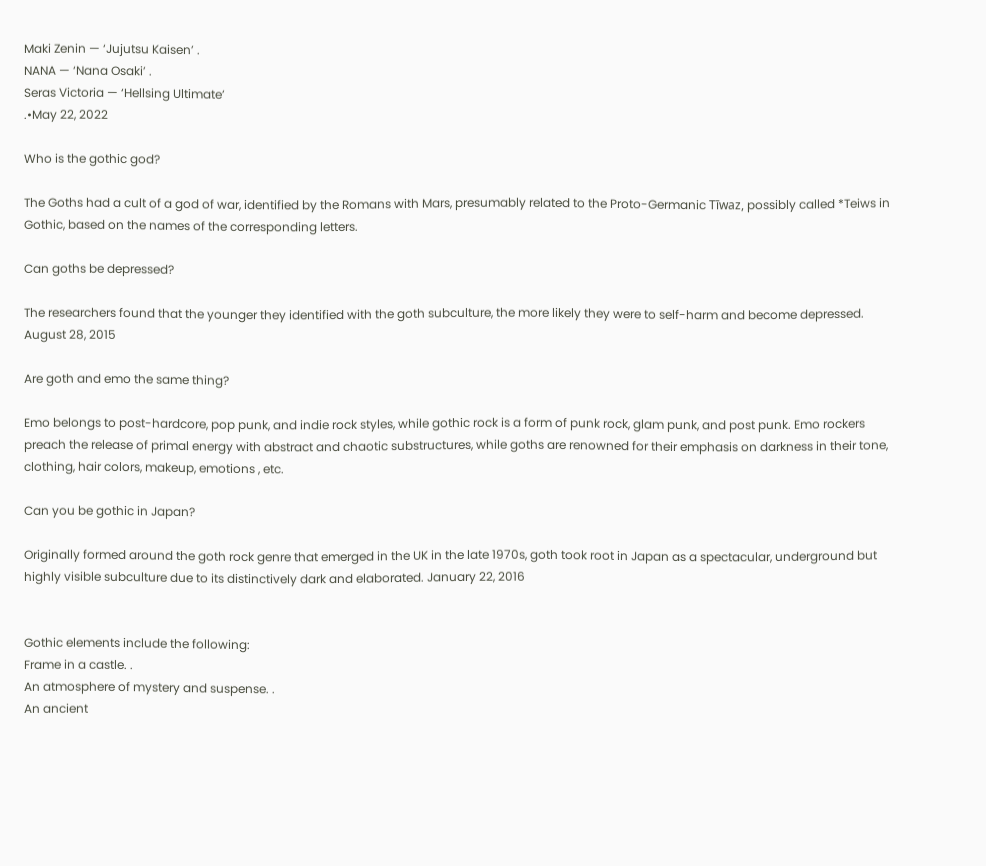Maki Zenin — ‘Jujutsu Kaisen’ .
NANA — ‘Nana Osaki’ .
Seras Victoria — ‘Hellsing Ultimate’
.•May 22, 2022

Who is the gothic god?

The Goths had a cult of a god of war, identified by the Romans with Mars, presumably related to the Proto-Germanic Tīwaz, possibly called *Teiws in Gothic, based on the names of the corresponding letters.

Can goths be depressed?

The researchers found that the younger they identified with the goth subculture, the more likely they were to self-harm and become depressed. August 28, 2015

Are goth and emo the same thing?

Emo belongs to post-hardcore, pop punk, and indie rock styles, while gothic rock is a form of punk rock, glam punk, and post punk. Emo rockers preach the release of primal energy with abstract and chaotic substructures, while goths are renowned for their emphasis on darkness in their tone, clothing, hair colors, makeup, emotions , etc.

Can you be gothic in Japan?

Originally formed around the goth rock genre that emerged in the UK in the late 1970s, goth took root in Japan as a spectacular, underground but highly visible subculture due to its distinctively dark and elaborated. January 22, 2016


Gothic elements include the following:
Frame in a castle. .
An atmosphere of mystery and suspense. .
An ancient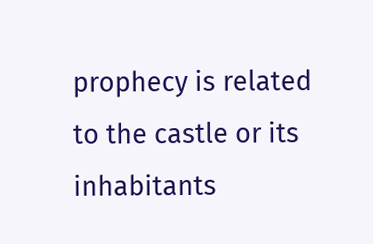prophecy is related to the castle or its inhabitants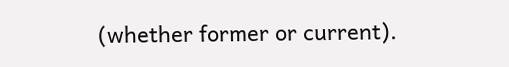(whether former or current).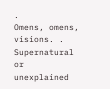.
Omens, omens, visions. .
Supernatural or unexplained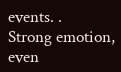events. .
Strong emotion, even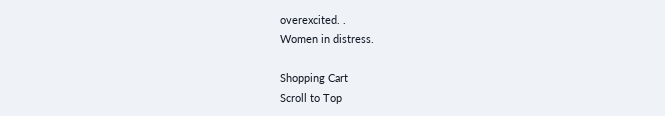overexcited. .
Women in distress.

Shopping Cart
Scroll to Top